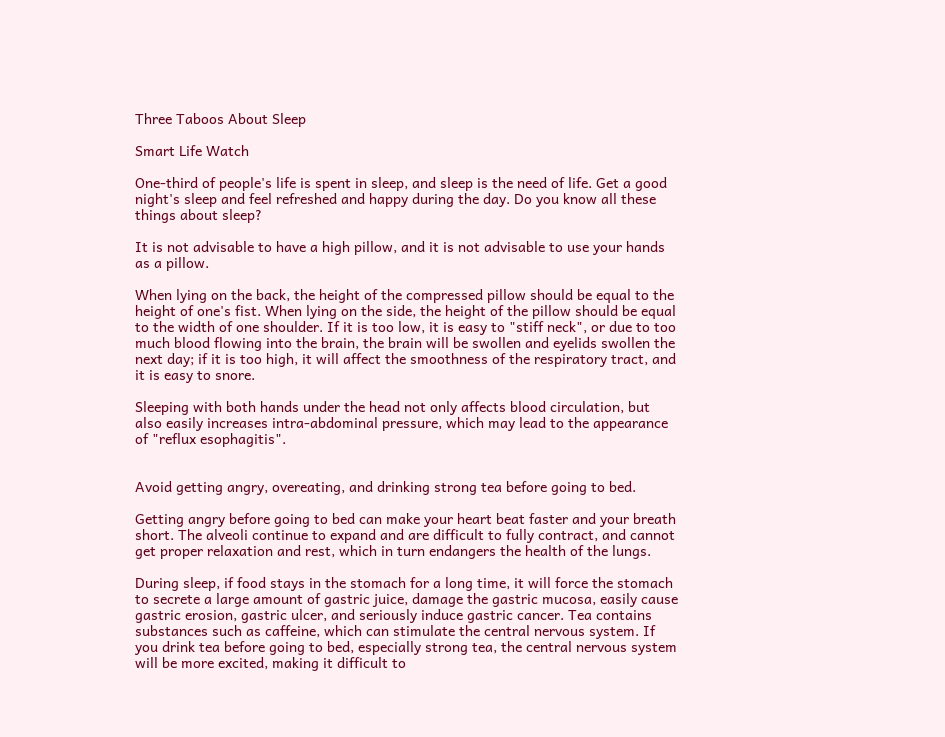Three Taboos About Sleep

Smart Life Watch

One-third of people's life is spent in sleep, and sleep is the need of life. Get a good night's sleep and feel refreshed and happy during the day. Do you know all these things about sleep?

It is not advisable to have a high pillow, and it is not advisable to use your hands as a pillow.

When lying on the back, the height of the compressed pillow should be equal to the height of one's fist. When lying on the side, the height of the pillow should be equal to the width of one shoulder. If it is too low, it is easy to "stiff neck", or due to too much blood flowing into the brain, the brain will be swollen and eyelids swollen the next day; if it is too high, it will affect the smoothness of the respiratory tract, and it is easy to snore.

Sleeping with both hands under the head not only affects blood circulation, but also easily increases intra-abdominal pressure, which may lead to the appearance of "reflux esophagitis".


Avoid getting angry, overeating, and drinking strong tea before going to bed.

Getting angry before going to bed can make your heart beat faster and your breath short. The alveoli continue to expand and are difficult to fully contract, and cannot get proper relaxation and rest, which in turn endangers the health of the lungs.

During sleep, if food stays in the stomach for a long time, it will force the stomach to secrete a large amount of gastric juice, damage the gastric mucosa, easily cause gastric erosion, gastric ulcer, and seriously induce gastric cancer. Tea contains substances such as caffeine, which can stimulate the central nervous system. If you drink tea before going to bed, especially strong tea, the central nervous system will be more excited, making it difficult to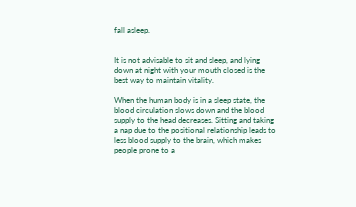fall asleep.


It is not advisable to sit and sleep, and lying down at night with your mouth closed is the best way to maintain vitality.

When the human body is in a sleep state, the blood circulation slows down and the blood supply to the head decreases. Sitting and taking a nap due to the positional relationship leads to less blood supply to the brain, which makes people prone to a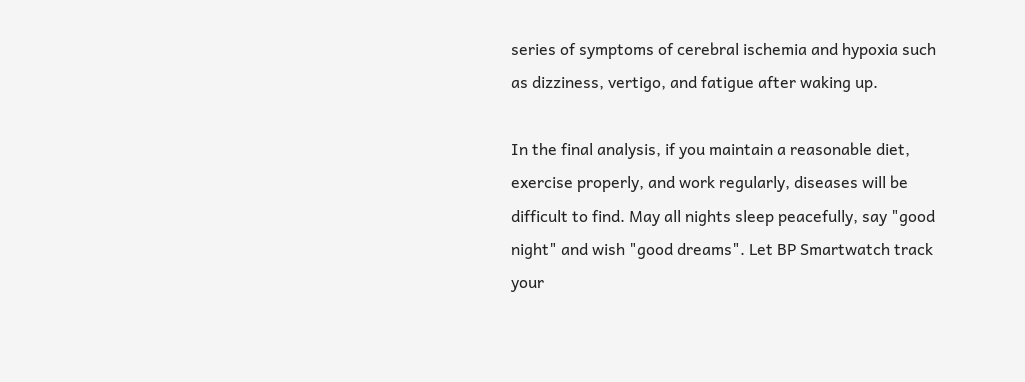series of symptoms of cerebral ischemia and hypoxia such as dizziness, vertigo, and fatigue after waking up.

In the final analysis, if you maintain a reasonable diet, exercise properly, and work regularly, diseases will be difficult to find. May all nights sleep peacefully, say "good night" and wish "good dreams". Let BP Smartwatch track your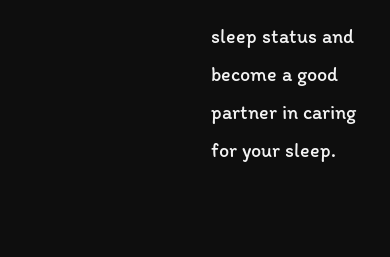sleep status and become a good partner in caring for your sleep.